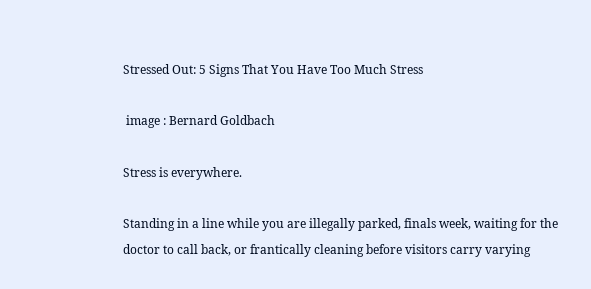Stressed Out: 5 Signs That You Have Too Much Stress

 image : Bernard Goldbach

Stress is everywhere.

Standing in a line while you are illegally parked, finals week, waiting for the doctor to call back, or frantically cleaning before visitors carry varying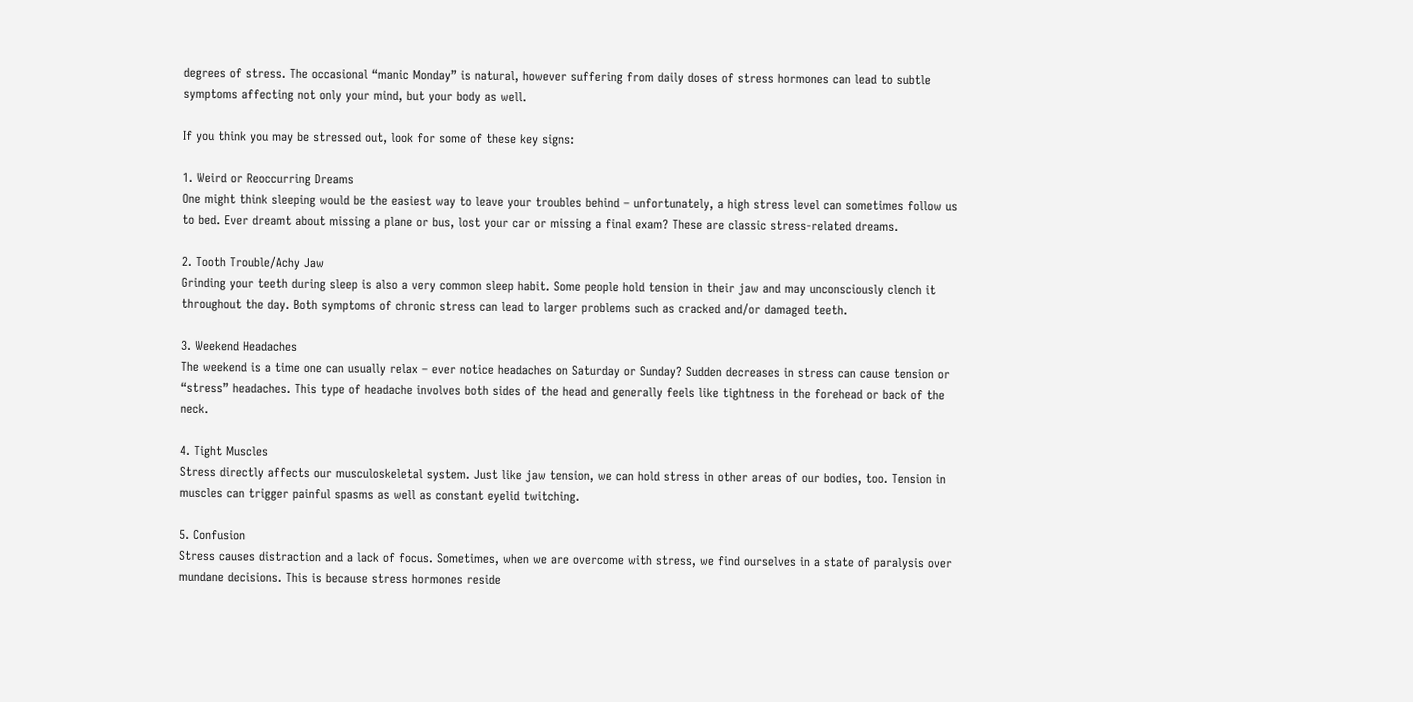degrees of stress. The occasional “manic Monday” is natural, however suffering from daily doses of stress hormones can lead to subtle symptoms affecting not only your mind, but your body as well.

If you think you may be stressed out, look for some of these key signs:

1. Weird or Reoccurring Dreams
One might think sleeping would be the easiest way to leave your troubles behind – unfortunately, a high stress level can sometimes follow us to bed. Ever dreamt about missing a plane or bus, lost your car or missing a final exam? These are classic stress-related dreams.

2. Tooth Trouble/Achy Jaw
Grinding your teeth during sleep is also a very common sleep habit. Some people hold tension in their jaw and may unconsciously clench it throughout the day. Both symptoms of chronic stress can lead to larger problems such as cracked and/or damaged teeth.

3. Weekend Headaches
The weekend is a time one can usually relax – ever notice headaches on Saturday or Sunday? Sudden decreases in stress can cause tension or “stress” headaches. This type of headache involves both sides of the head and generally feels like tightness in the forehead or back of the neck.

4. Tight Muscles
Stress directly affects our musculoskeletal system. Just like jaw tension, we can hold stress in other areas of our bodies, too. Tension in muscles can trigger painful spasms as well as constant eyelid twitching.

5. Confusion
Stress causes distraction and a lack of focus. Sometimes, when we are overcome with stress, we find ourselves in a state of paralysis over mundane decisions. This is because stress hormones reside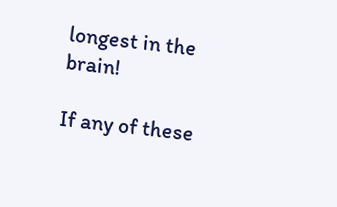longest in the brain!

If any of these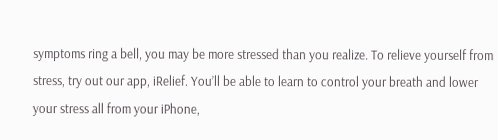symptoms ring a bell, you may be more stressed than you realize. To relieve yourself from stress, try out our app, iRelief. You’ll be able to learn to control your breath and lower your stress all from your iPhone,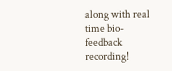along with real time bio-feedback recording!